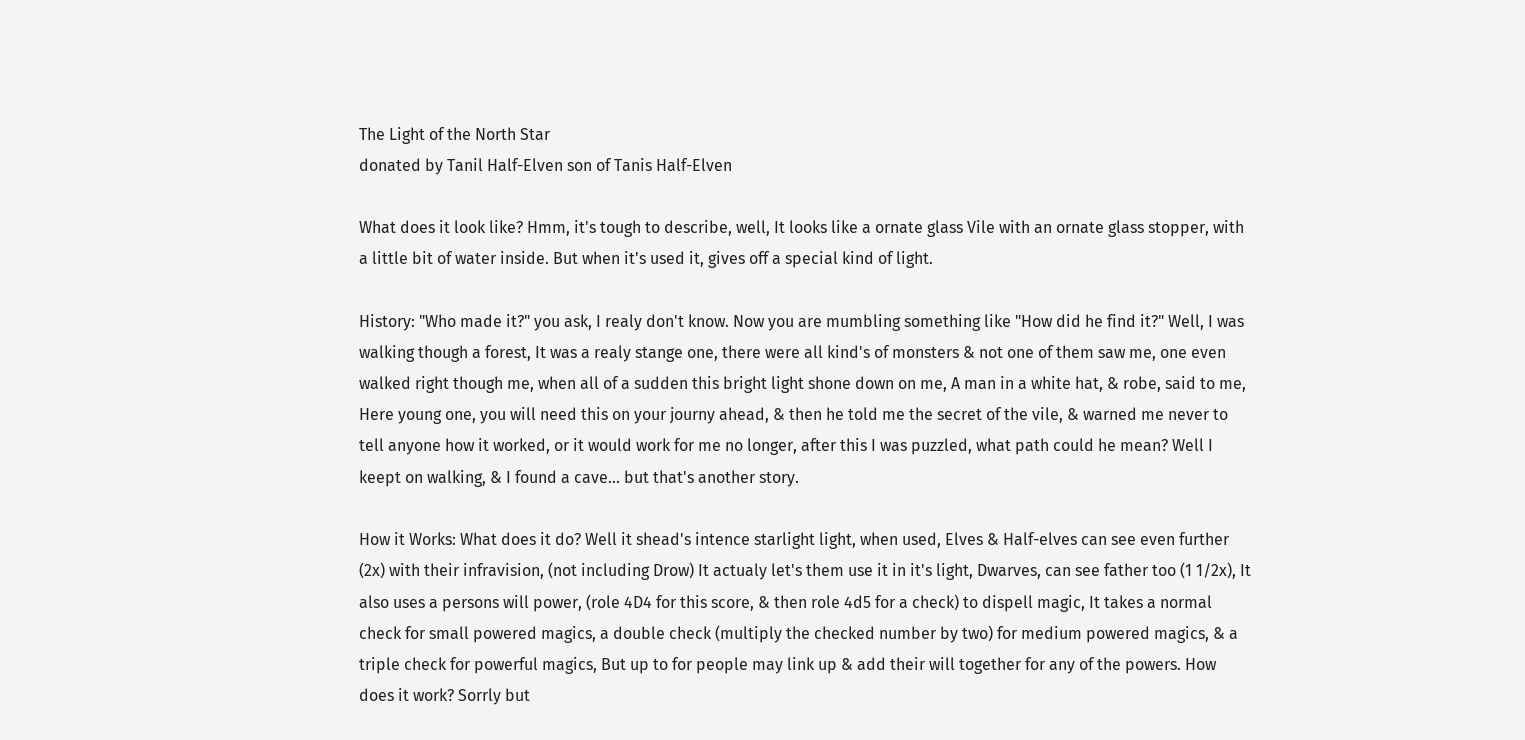The Light of the North Star
donated by Tanil Half-Elven son of Tanis Half-Elven

What does it look like? Hmm, it's tough to describe, well, It looks like a ornate glass Vile with an ornate glass stopper, with a little bit of water inside. But when it's used it, gives off a special kind of light.

History: "Who made it?" you ask, I realy don't know. Now you are mumbling something like "How did he find it?" Well, I was walking though a forest, It was a realy stange one, there were all kind's of monsters & not one of them saw me, one even walked right though me, when all of a sudden this bright light shone down on me, A man in a white hat, & robe, said to me, Here young one, you will need this on your journy ahead, & then he told me the secret of the vile, & warned me never to tell anyone how it worked, or it would work for me no longer, after this I was puzzled, what path could he mean? Well I keept on walking, & I found a cave... but that's another story.

How it Works: What does it do? Well it shead's intence starlight light, when used, Elves & Half-elves can see even further (2x) with their infravision, (not including Drow) It actualy let's them use it in it's light, Dwarves, can see father too (1 1/2x), It also uses a persons will power, (role 4D4 for this score, & then role 4d5 for a check) to dispell magic, It takes a normal check for small powered magics, a double check (multiply the checked number by two) for medium powered magics, & a triple check for powerful magics, But up to for people may link up & add their will together for any of the powers. How does it work? Sorrly but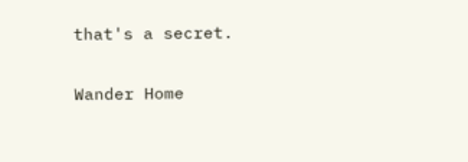that's a secret.

Wander Home